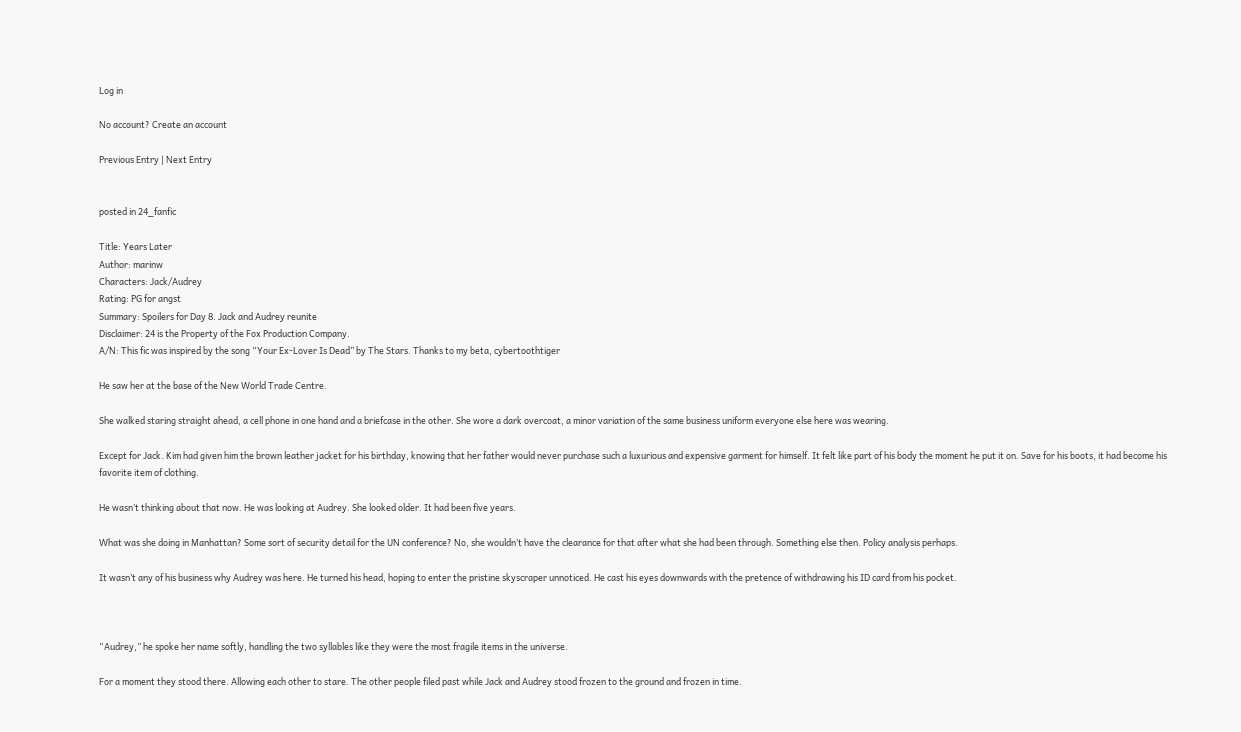Log in

No account? Create an account

Previous Entry | Next Entry


posted in 24_fanfic

Title: Years Later
Author: marinw
Characters: Jack/Audrey
Rating: PG for angst
Summary: Spoilers for Day 8. Jack and Audrey reunite
Disclaimer: 24 is the Property of the Fox Production Company.
A/N: This fic was inspired by the song “Your Ex-Lover Is Dead” by The Stars. Thanks to my beta, cybertoothtiger

He saw her at the base of the New World Trade Centre.

She walked staring straight ahead, a cell phone in one hand and a briefcase in the other. She wore a dark overcoat, a minor variation of the same business uniform everyone else here was wearing.

Except for Jack. Kim had given him the brown leather jacket for his birthday, knowing that her father would never purchase such a luxurious and expensive garment for himself. It felt like part of his body the moment he put it on. Save for his boots, it had become his favorite item of clothing.

He wasn’t thinking about that now. He was looking at Audrey. She looked older. It had been five years.

What was she doing in Manhattan? Some sort of security detail for the UN conference? No, she wouldn’t have the clearance for that after what she had been through. Something else then. Policy analysis perhaps.

It wasn’t any of his business why Audrey was here. He turned his head, hoping to enter the pristine skyscraper unnoticed. He cast his eyes downwards with the pretence of withdrawing his ID card from his pocket.



“Audrey,” he spoke her name softly, handling the two syllables like they were the most fragile items in the universe.

For a moment they stood there. Allowing each other to stare. The other people filed past while Jack and Audrey stood frozen to the ground and frozen in time.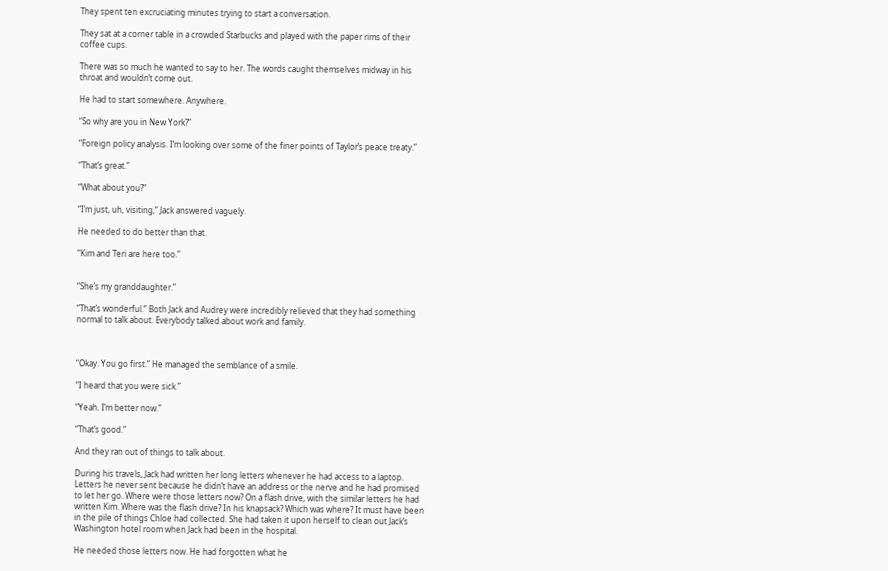They spent ten excruciating minutes trying to start a conversation.

They sat at a corner table in a crowded Starbucks and played with the paper rims of their coffee cups.

There was so much he wanted to say to her. The words caught themselves midway in his throat and wouldn’t come out.

He had to start somewhere. Anywhere.

“So why are you in New York?”

“Foreign policy analysis. I’m looking over some of the finer points of Taylor’s peace treaty.”

“That’s great.”

“What about you?”

“I’m just, uh, visiting,” Jack answered vaguely.

He needed to do better than that.

“Kim and Teri are here too.”


“She’s my granddaughter.”

“That’s wonderful.” Both Jack and Audrey were incredibly relieved that they had something normal to talk about. Everybody talked about work and family.



“Okay. You go first.” He managed the semblance of a smile.

“I heard that you were sick.”

“Yeah. I’m better now.”

“That’s good.”

And they ran out of things to talk about.

During his travels, Jack had written her long letters whenever he had access to a laptop. Letters he never sent because he didn’t have an address or the nerve and he had promised to let her go. Where were those letters now? On a flash drive, with the similar letters he had written Kim. Where was the flash drive? In his knapsack? Which was where? It must have been in the pile of things Chloe had collected. She had taken it upon herself to clean out Jack’s Washington hotel room when Jack had been in the hospital.

He needed those letters now. He had forgotten what he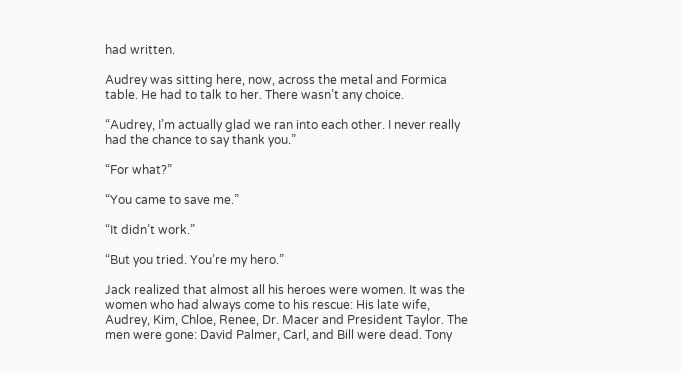had written.

Audrey was sitting here, now, across the metal and Formica table. He had to talk to her. There wasn’t any choice.

“Audrey, I’m actually glad we ran into each other. I never really had the chance to say thank you.”

“For what?”

“You came to save me.”

“It didn’t work.”

“But you tried. You’re my hero.”

Jack realized that almost all his heroes were women. It was the women who had always come to his rescue: His late wife, Audrey, Kim, Chloe, Renee, Dr. Macer and President Taylor. The men were gone: David Palmer, Carl, and Bill were dead. Tony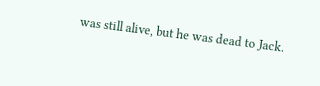was still alive, but he was dead to Jack.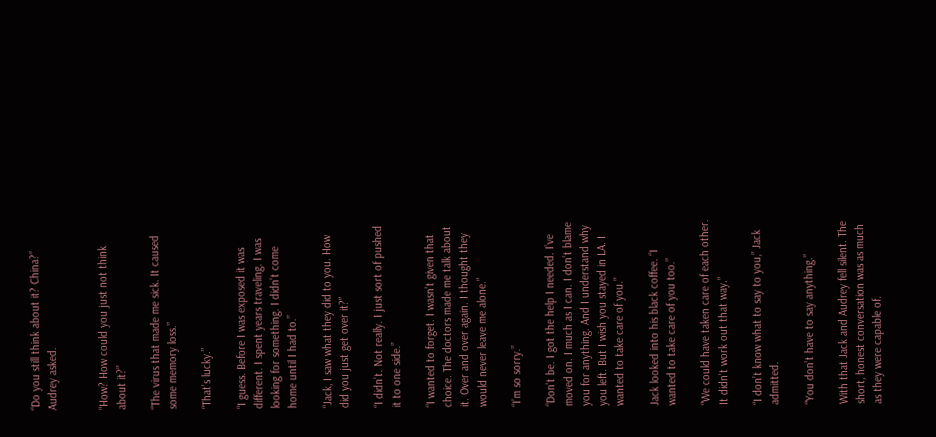“Do you still think about it? China?” Audrey asked.


“How? How could you just not think about it?”

“The virus that made me sick. It caused some memory loss.”

“That’s lucky.”

“I guess. Before I was exposed it was different. I spent years traveling. I was looking for something. I didn’t come home until I had to.”

“Jack, I saw what they did to you. How did you just get over it?”

“I didn’t. Not really. I just sort of pushed it to one side.”

“I wanted to forget. I wasn’t given that choice. The doctors made me talk about it. Over and over again. I thought they would never leave me alone.”

“I’m so sorry.”

“Don’t be. I got the help I needed. I’ve moved on. I much as I can. I don’t blame you for anything. And I understand why you left. But I wish you stayed in LA. I wanted to take care of you.”

Jack looked into his black coffee. “I wanted to take care of you too.”

“We could have taken care of each other. It didn’t work out that way.”

“I don’t know what to say to you,” Jack admitted.

“You don’t have to say anything.”

With that Jack and Audrey fell silent. The short, honest conversation was as much as they were capable of.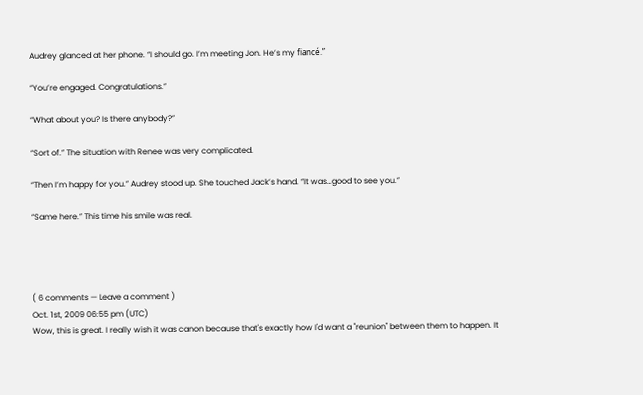Audrey glanced at her phone. “I should go. I’m meeting Jon. He’s my fiancé.”

“You’re engaged. Congratulations.”

“What about you? Is there anybody?”

“Sort of.” The situation with Renee was very complicated.

“Then I’m happy for you.” Audrey stood up. She touched Jack’s hand. “It was…good to see you.”

“Same here.” This time his smile was real.




( 6 comments — Leave a comment )
Oct. 1st, 2009 06:55 pm (UTC)
Wow, this is great. I really wish it was canon because that's exactly how I'd want a "reunion" between them to happen. It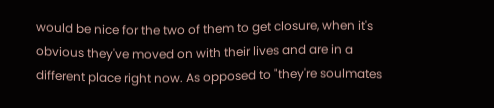would be nice for the two of them to get closure, when it's obvious they've moved on with their lives and are in a different place right now. As opposed to "they're soulmates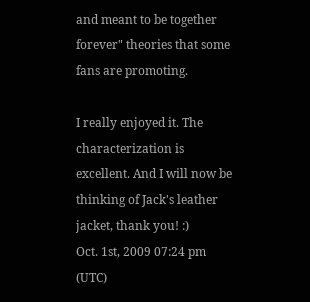and meant to be together forever" theories that some fans are promoting.

I really enjoyed it. The characterization is excellent. And I will now be thinking of Jack's leather jacket, thank you! :)
Oct. 1st, 2009 07:24 pm (UTC)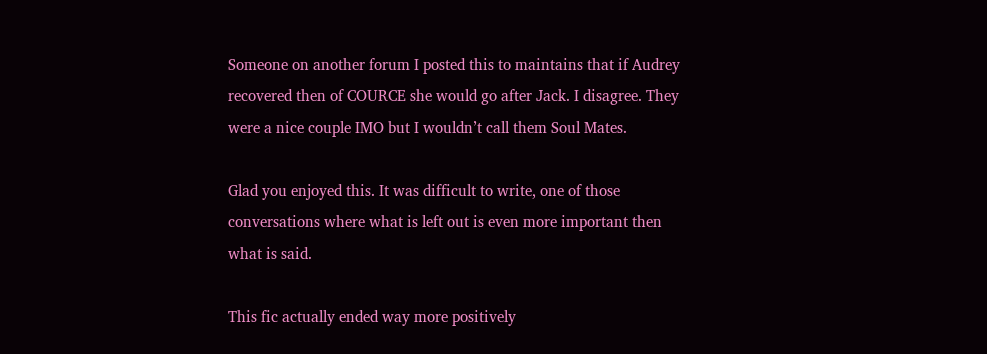Someone on another forum I posted this to maintains that if Audrey recovered then of COURCE she would go after Jack. I disagree. They were a nice couple IMO but I wouldn’t call them Soul Mates.

Glad you enjoyed this. It was difficult to write, one of those conversations where what is left out is even more important then what is said.

This fic actually ended way more positively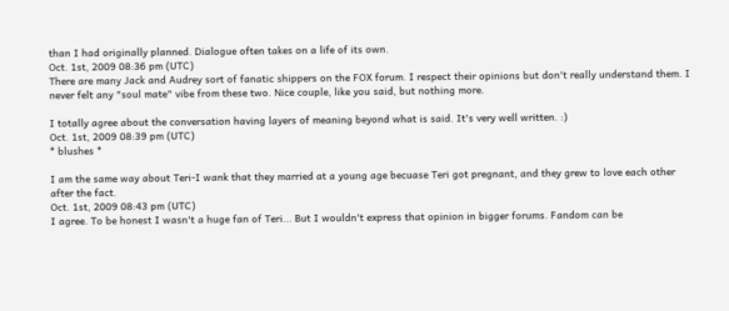than I had originally planned. Dialogue often takes on a life of its own.
Oct. 1st, 2009 08:36 pm (UTC)
There are many Jack and Audrey sort of fanatic shippers on the FOX forum. I respect their opinions but don't really understand them. I never felt any "soul mate" vibe from these two. Nice couple, like you said, but nothing more.

I totally agree about the conversation having layers of meaning beyond what is said. It's very well written. :)
Oct. 1st, 2009 08:39 pm (UTC)
* blushes *

I am the same way about Teri-I wank that they married at a young age becuase Teri got pregnant, and they grew to love each other after the fact.
Oct. 1st, 2009 08:43 pm (UTC)
I agree. To be honest I wasn't a huge fan of Teri... But I wouldn't express that opinion in bigger forums. Fandom can be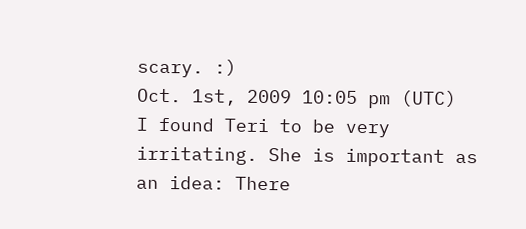scary. :)
Oct. 1st, 2009 10:05 pm (UTC)
I found Teri to be very irritating. She is important as an idea: There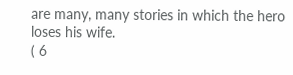are many, many stories in which the hero loses his wife.
( 6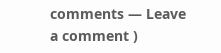comments — Leave a comment )